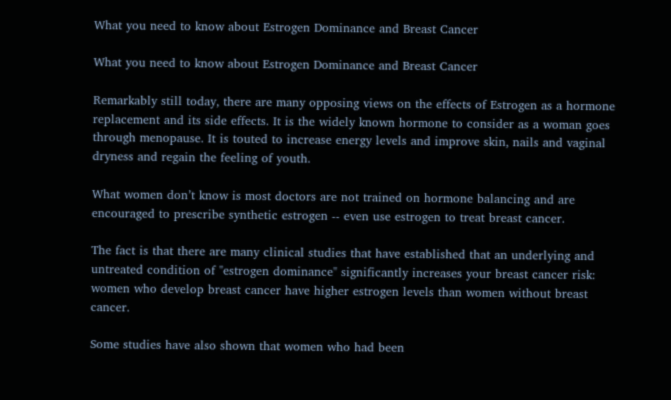What you need to know about Estrogen Dominance and Breast Cancer

What you need to know about Estrogen Dominance and Breast Cancer

Remarkably still today, there are many opposing views on the effects of Estrogen as a hormone replacement and its side effects. It is the widely known hormone to consider as a woman goes through menopause. It is touted to increase energy levels and improve skin, nails and vaginal dryness and regain the feeling of youth.

What women don’t know is most doctors are not trained on hormone balancing and are encouraged to prescribe synthetic estrogen -- even use estrogen to treat breast cancer.

The fact is that there are many clinical studies that have established that an underlying and untreated condition of "estrogen dominance" significantly increases your breast cancer risk: women who develop breast cancer have higher estrogen levels than women without breast cancer.

Some studies have also shown that women who had been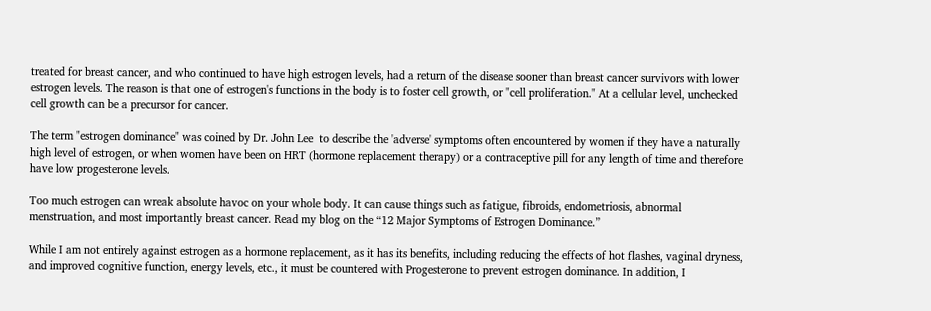treated for breast cancer, and who continued to have high estrogen levels, had a return of the disease sooner than breast cancer survivors with lower estrogen levels. The reason is that one of estrogen's functions in the body is to foster cell growth, or "cell proliferation." At a cellular level, unchecked cell growth can be a precursor for cancer.

The term "estrogen dominance" was coined by Dr. John Lee  to describe the 'adverse' symptoms often encountered by women if they have a naturally high level of estrogen, or when women have been on HRT (hormone replacement therapy) or a contraceptive pill for any length of time and therefore have low progesterone levels.

Too much estrogen can wreak absolute havoc on your whole body. It can cause things such as fatigue, fibroids, endometriosis, abnormal menstruation, and most importantly breast cancer. Read my blog on the “12 Major Symptoms of Estrogen Dominance.”

While I am not entirely against estrogen as a hormone replacement, as it has its benefits, including reducing the effects of hot flashes, vaginal dryness, and improved cognitive function, energy levels, etc., it must be countered with Progesterone to prevent estrogen dominance. In addition, I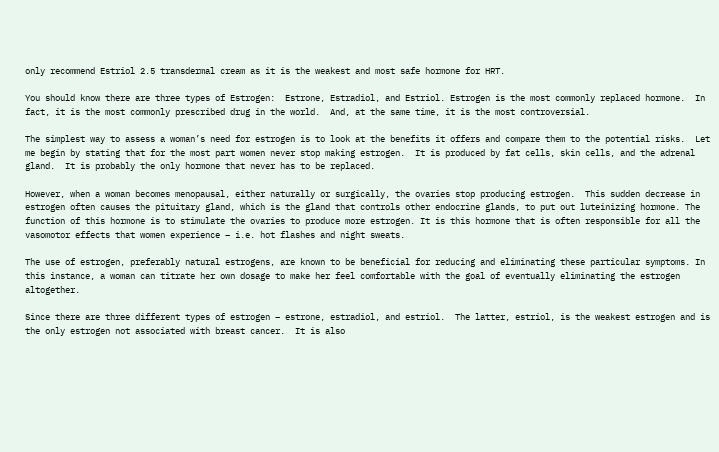only recommend Estriol 2.5 transdermal cream as it is the weakest and most safe hormone for HRT.

You should know there are three types of Estrogen:  Estrone, Estradiol, and Estriol. Estrogen is the most commonly replaced hormone.  In fact, it is the most commonly prescribed drug in the world.  And, at the same time, it is the most controversial.

The simplest way to assess a woman’s need for estrogen is to look at the benefits it offers and compare them to the potential risks.  Let me begin by stating that for the most part women never stop making estrogen.  It is produced by fat cells, skin cells, and the adrenal gland.  It is probably the only hormone that never has to be replaced.

However, when a woman becomes menopausal, either naturally or surgically, the ovaries stop producing estrogen.  This sudden decrease in estrogen often causes the pituitary gland, which is the gland that controls other endocrine glands, to put out luteinizing hormone. The function of this hormone is to stimulate the ovaries to produce more estrogen. It is this hormone that is often responsible for all the vasomotor effects that women experience – i.e. hot flashes and night sweats.

The use of estrogen, preferably natural estrogens, are known to be beneficial for reducing and eliminating these particular symptoms. In this instance, a woman can titrate her own dosage to make her feel comfortable with the goal of eventually eliminating the estrogen altogether.

Since there are three different types of estrogen – estrone, estradiol, and estriol.  The latter, estriol, is the weakest estrogen and is the only estrogen not associated with breast cancer.  It is also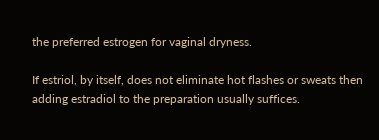the preferred estrogen for vaginal dryness.

If estriol, by itself, does not eliminate hot flashes or sweats then adding estradiol to the preparation usually suffices.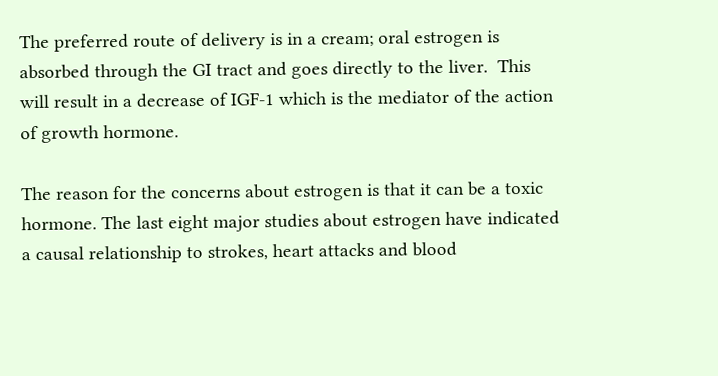The preferred route of delivery is in a cream; oral estrogen is absorbed through the GI tract and goes directly to the liver.  This will result in a decrease of IGF-1 which is the mediator of the action of growth hormone.

The reason for the concerns about estrogen is that it can be a toxic hormone. The last eight major studies about estrogen have indicated a causal relationship to strokes, heart attacks and blood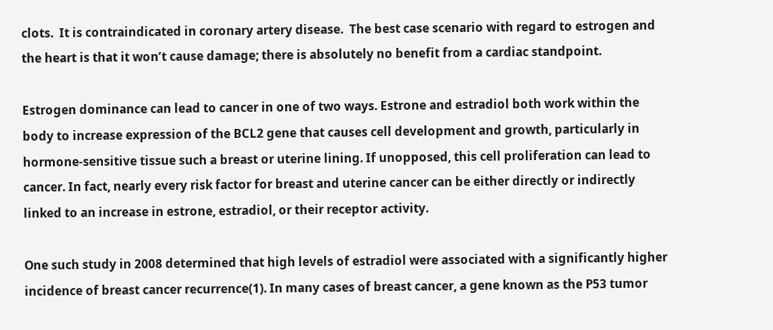clots.  It is contraindicated in coronary artery disease.  The best case scenario with regard to estrogen and the heart is that it won’t cause damage; there is absolutely no benefit from a cardiac standpoint.

Estrogen dominance can lead to cancer in one of two ways. Estrone and estradiol both work within the body to increase expression of the BCL2 gene that causes cell development and growth, particularly in hormone-sensitive tissue such a breast or uterine lining. If unopposed, this cell proliferation can lead to cancer. In fact, nearly every risk factor for breast and uterine cancer can be either directly or indirectly linked to an increase in estrone, estradiol, or their receptor activity.

One such study in 2008 determined that high levels of estradiol were associated with a significantly higher incidence of breast cancer recurrence(1). In many cases of breast cancer, a gene known as the P53 tumor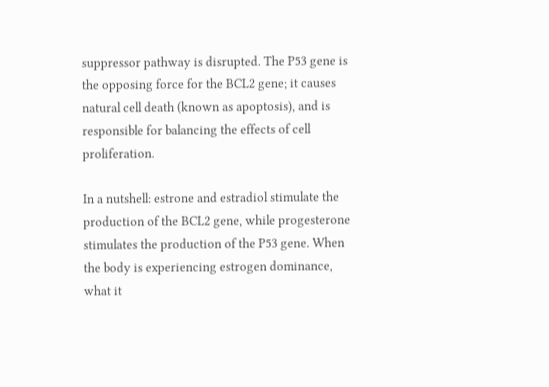suppressor pathway is disrupted. The P53 gene is the opposing force for the BCL2 gene; it causes natural cell death (known as apoptosis), and is responsible for balancing the effects of cell proliferation.

In a nutshell: estrone and estradiol stimulate the production of the BCL2 gene, while progesterone stimulates the production of the P53 gene. When the body is experiencing estrogen dominance, what it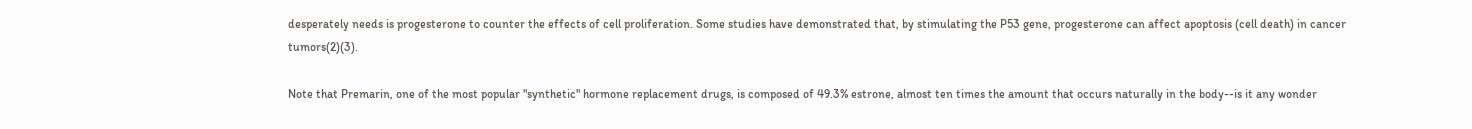desperately needs is progesterone to counter the effects of cell proliferation. Some studies have demonstrated that, by stimulating the P53 gene, progesterone can affect apoptosis (cell death) in cancer tumors(2)(3).

Note that Premarin, one of the most popular "synthetic" hormone replacement drugs, is composed of 49.3% estrone, almost ten times the amount that occurs naturally in the body--is it any wonder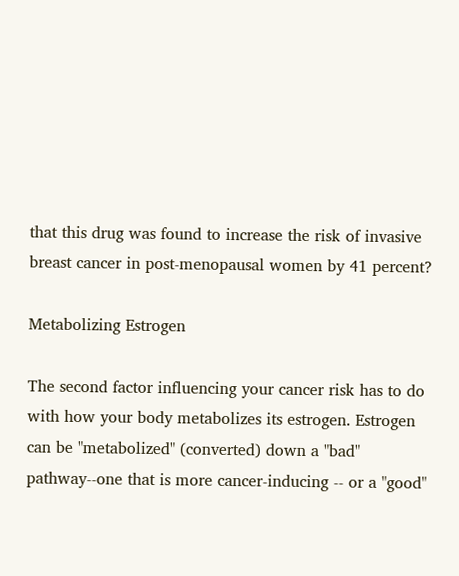that this drug was found to increase the risk of invasive breast cancer in post-menopausal women by 41 percent?

Metabolizing Estrogen

The second factor influencing your cancer risk has to do with how your body metabolizes its estrogen. Estrogen can be "metabolized" (converted) down a "bad" pathway--one that is more cancer-inducing -- or a "good"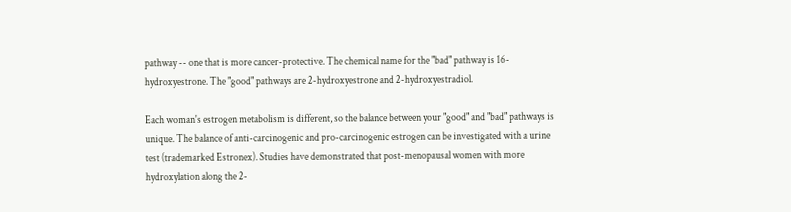pathway -- one that is more cancer-protective. The chemical name for the "bad" pathway is 16-hydroxyestrone. The "good" pathways are 2-hydroxyestrone and 2-hydroxyestradiol.

Each woman's estrogen metabolism is different, so the balance between your "good" and "bad" pathways is unique. The balance of anti-carcinogenic and pro-carcinogenic estrogen can be investigated with a urine test (trademarked Estronex). Studies have demonstrated that post-menopausal women with more hydroxylation along the 2-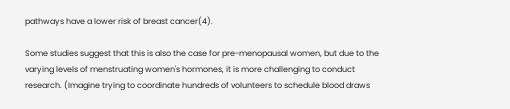pathways have a lower risk of breast cancer(4).

Some studies suggest that this is also the case for pre-menopausal women, but due to the varying levels of menstruating women's hormones, it is more challenging to conduct research. (Imagine trying to coordinate hundreds of volunteers to schedule blood draws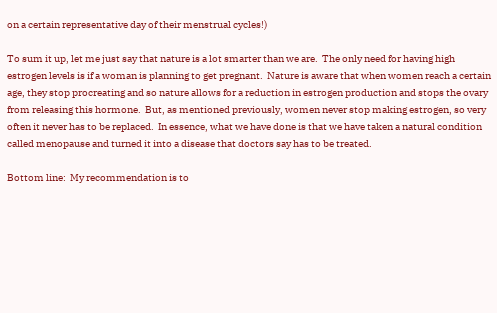on a certain representative day of their menstrual cycles!)

To sum it up, let me just say that nature is a lot smarter than we are.  The only need for having high estrogen levels is if a woman is planning to get pregnant.  Nature is aware that when women reach a certain age, they stop procreating and so nature allows for a reduction in estrogen production and stops the ovary from releasing this hormone.  But, as mentioned previously, women never stop making estrogen, so very often it never has to be replaced.  In essence, what we have done is that we have taken a natural condition called menopause and turned it into a disease that doctors say has to be treated.

Bottom line:  My recommendation is to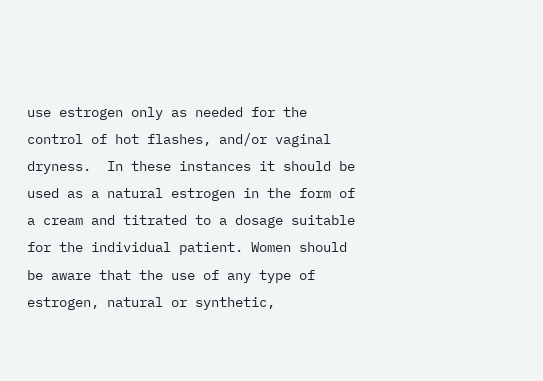use estrogen only as needed for the control of hot flashes, and/or vaginal dryness.  In these instances it should be used as a natural estrogen in the form of a cream and titrated to a dosage suitable for the individual patient. Women should be aware that the use of any type of estrogen, natural or synthetic,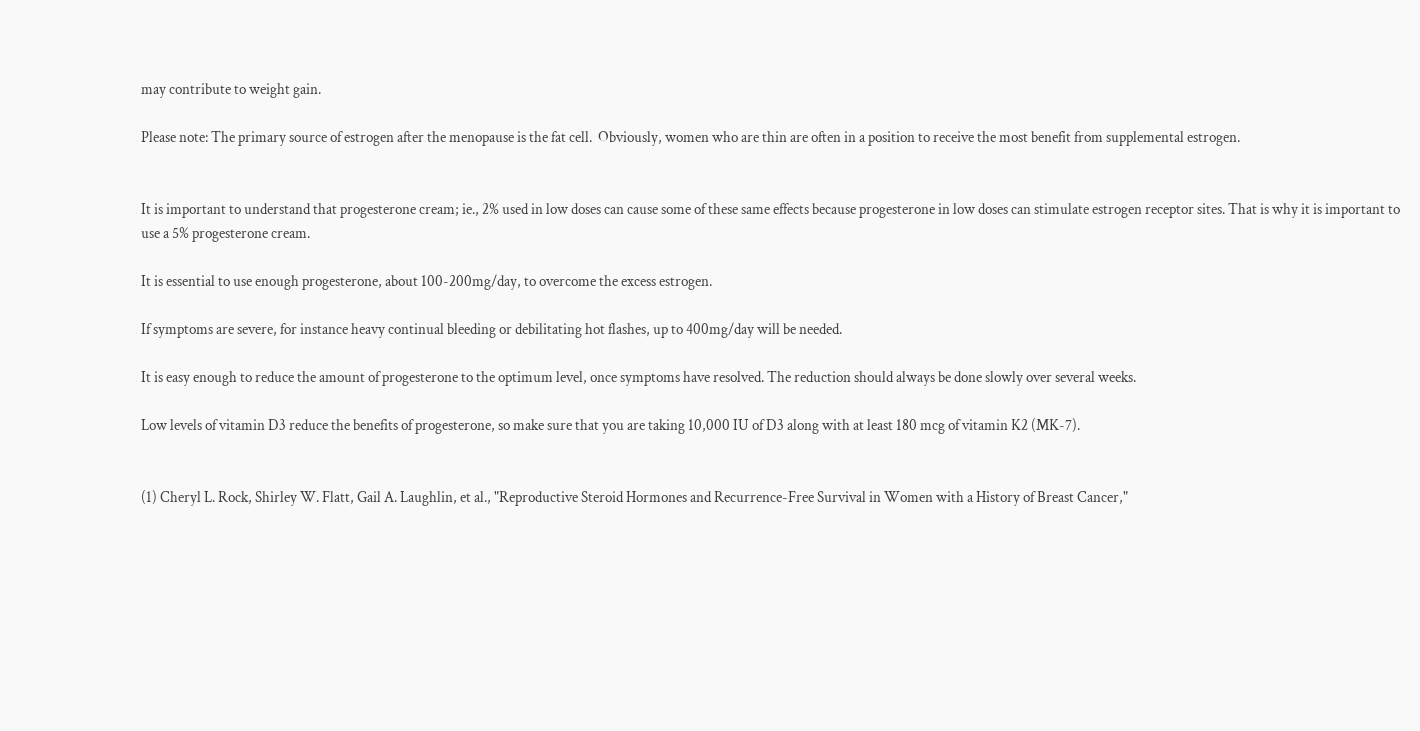may contribute to weight gain.

Please note: The primary source of estrogen after the menopause is the fat cell.  Obviously, women who are thin are often in a position to receive the most benefit from supplemental estrogen.


It is important to understand that progesterone cream; ie., 2% used in low doses can cause some of these same effects because progesterone in low doses can stimulate estrogen receptor sites. That is why it is important to use a 5% progesterone cream.

It is essential to use enough progesterone, about 100-200mg/day, to overcome the excess estrogen.

If symptoms are severe, for instance heavy continual bleeding or debilitating hot flashes, up to 400mg/day will be needed.

It is easy enough to reduce the amount of progesterone to the optimum level, once symptoms have resolved. The reduction should always be done slowly over several weeks.

Low levels of vitamin D3 reduce the benefits of progesterone, so make sure that you are taking 10,000 IU of D3 along with at least 180 mcg of vitamin K2 (MK-7).


(1) Cheryl L. Rock, Shirley W. Flatt, Gail A. Laughlin, et al., "Reproductive Steroid Hormones and Recurrence-Free Survival in Women with a History of Breast Cancer,"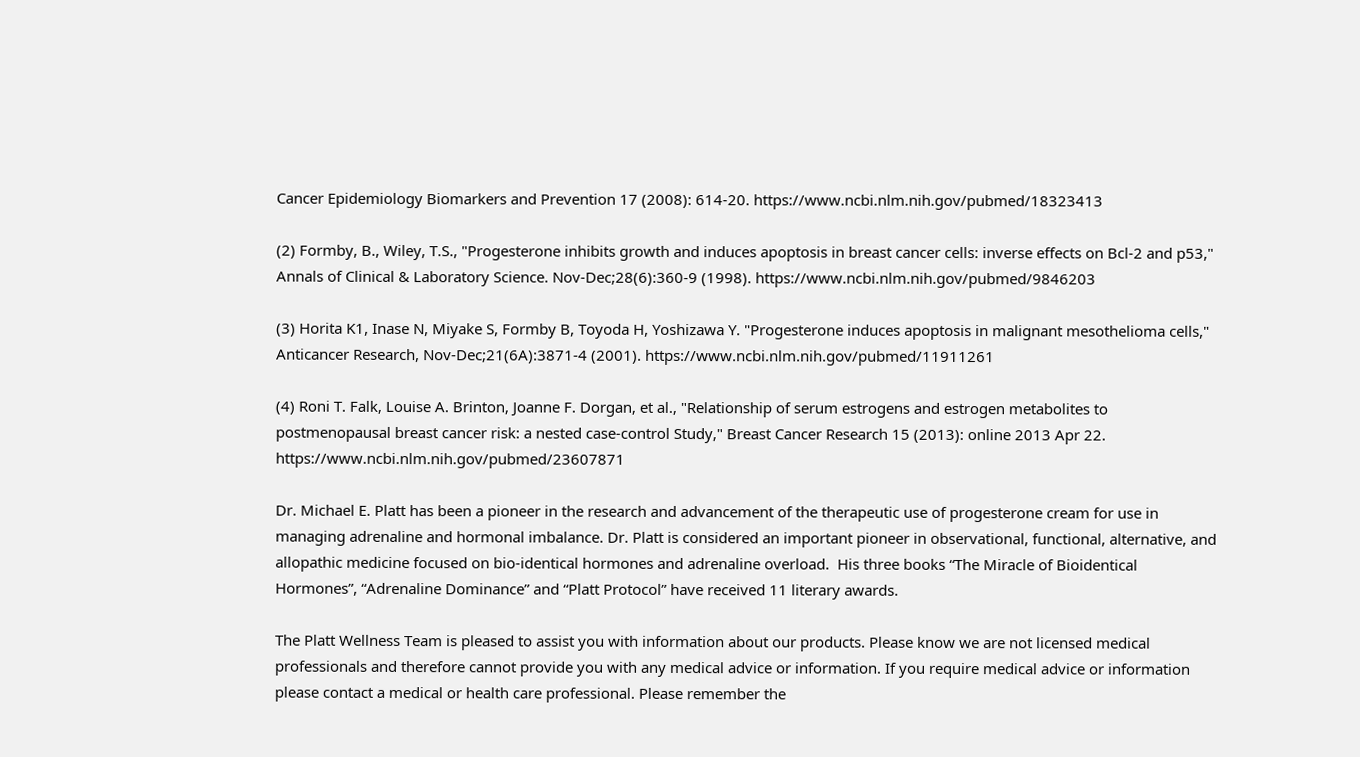Cancer Epidemiology Biomarkers and Prevention 17 (2008): 614-20. https://www.ncbi.nlm.nih.gov/pubmed/18323413

(2) Formby, B., Wiley, T.S., "Progesterone inhibits growth and induces apoptosis in breast cancer cells: inverse effects on Bcl-2 and p53," Annals of Clinical & Laboratory Science. Nov-Dec;28(6):360-9 (1998). https://www.ncbi.nlm.nih.gov/pubmed/9846203

(3) Horita K1, Inase N, Miyake S, Formby B, Toyoda H, Yoshizawa Y. "Progesterone induces apoptosis in malignant mesothelioma cells," Anticancer Research, Nov-Dec;21(6A):3871-4 (2001). https://www.ncbi.nlm.nih.gov/pubmed/11911261

(4) Roni T. Falk, Louise A. Brinton, Joanne F. Dorgan, et al., "Relationship of serum estrogens and estrogen metabolites to postmenopausal breast cancer risk: a nested case-control Study," Breast Cancer Research 15 (2013): online 2013 Apr 22.  https://www.ncbi.nlm.nih.gov/pubmed/23607871

Dr. Michael E. Platt has been a pioneer in the research and advancement of the therapeutic use of progesterone cream for use in managing adrenaline and hormonal imbalance. Dr. Platt is considered an important pioneer in observational, functional, alternative, and allopathic medicine focused on bio-identical hormones and adrenaline overload.  His three books “The Miracle of Bioidentical Hormones”, “Adrenaline Dominance” and “Platt Protocol” have received 11 literary awards.

The Platt Wellness Team is pleased to assist you with information about our products. Please know we are not licensed medical professionals and therefore cannot provide you with any medical advice or information. If you require medical advice or information please contact a medical or health care professional. Please remember the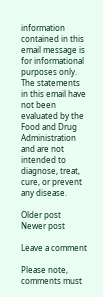information contained in this email message is for informational purposes only. The statements in this email have not been evaluated by the Food and Drug Administration and are not intended to diagnose, treat, cure, or prevent any disease.

Older post Newer post

Leave a comment

Please note, comments must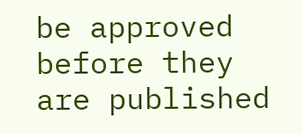be approved before they are published